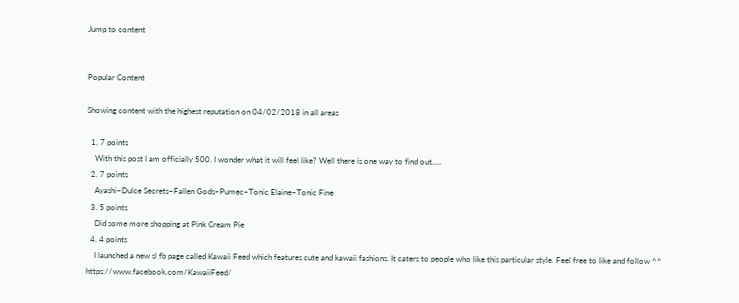Jump to content


Popular Content

Showing content with the highest reputation on 04/02/2018 in all areas

  1. 7 points
    With this post I am officially 500. I wonder what it will feel like? Well there is one way to find out.....
  2. 7 points
    Ayashi~Dulce Secrets~Fallen Gods~Pumec~Tonic Elaine~Tonic Fine
  3. 5 points
    Did some more shopping at Pink Cream Pie
  4. 4 points
    I launched a new sl fb page called Kawaii Feed which features cute and kawaii fashions. It caters to people who like this particular style. Feel free to like and follow ^^ https://www.facebook.com/KawaiiFeed/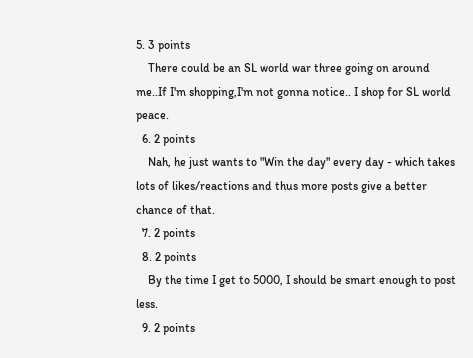5. 3 points
    There could be an SL world war three going on around me..If I'm shopping,I'm not gonna notice.. I shop for SL world peace.
  6. 2 points
    Nah, he just wants to "Win the day" every day - which takes lots of likes/reactions and thus more posts give a better chance of that.
  7. 2 points
  8. 2 points
    By the time I get to 5000, I should be smart enough to post less.
  9. 2 points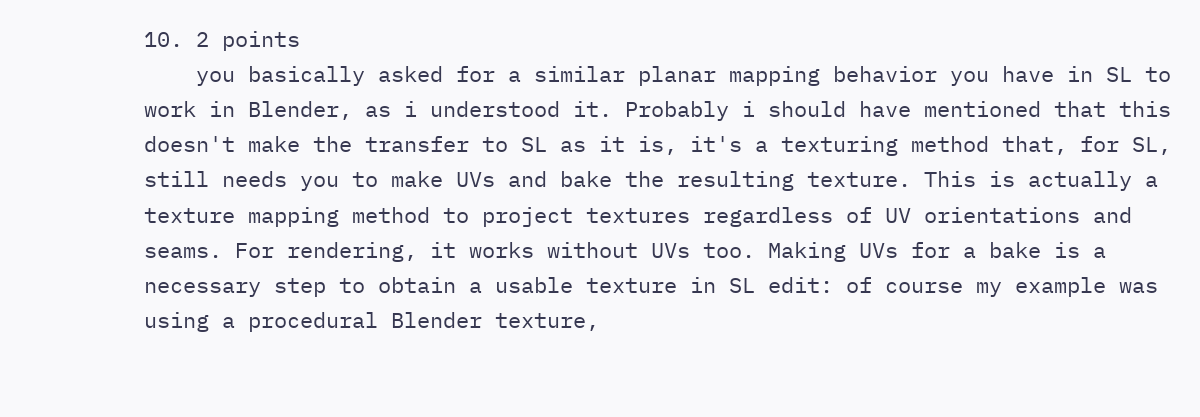10. 2 points
    you basically asked for a similar planar mapping behavior you have in SL to work in Blender, as i understood it. Probably i should have mentioned that this doesn't make the transfer to SL as it is, it's a texturing method that, for SL, still needs you to make UVs and bake the resulting texture. This is actually a texture mapping method to project textures regardless of UV orientations and seams. For rendering, it works without UVs too. Making UVs for a bake is a necessary step to obtain a usable texture in SL edit: of course my example was using a procedural Blender texture,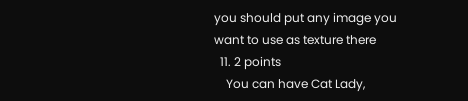you should put any image you want to use as texture there
  11. 2 points
    You can have Cat Lady,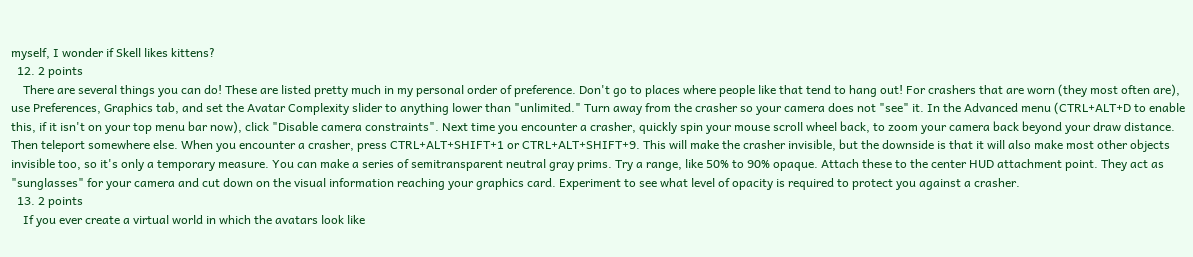myself, I wonder if Skell likes kittens?
  12. 2 points
    There are several things you can do! These are listed pretty much in my personal order of preference. Don't go to places where people like that tend to hang out! For crashers that are worn (they most often are), use Preferences, Graphics tab, and set the Avatar Complexity slider to anything lower than "unlimited." Turn away from the crasher so your camera does not "see" it. In the Advanced menu (CTRL+ALT+D to enable this, if it isn't on your top menu bar now), click "Disable camera constraints". Next time you encounter a crasher, quickly spin your mouse scroll wheel back, to zoom your camera back beyond your draw distance. Then teleport somewhere else. When you encounter a crasher, press CTRL+ALT+SHIFT+1 or CTRL+ALT+SHIFT+9. This will make the crasher invisible, but the downside is that it will also make most other objects invisible too, so it's only a temporary measure. You can make a series of semitransparent neutral gray prims. Try a range, like 50% to 90% opaque. Attach these to the center HUD attachment point. They act as "sunglasses" for your camera and cut down on the visual information reaching your graphics card. Experiment to see what level of opacity is required to protect you against a crasher.
  13. 2 points
    If you ever create a virtual world in which the avatars look like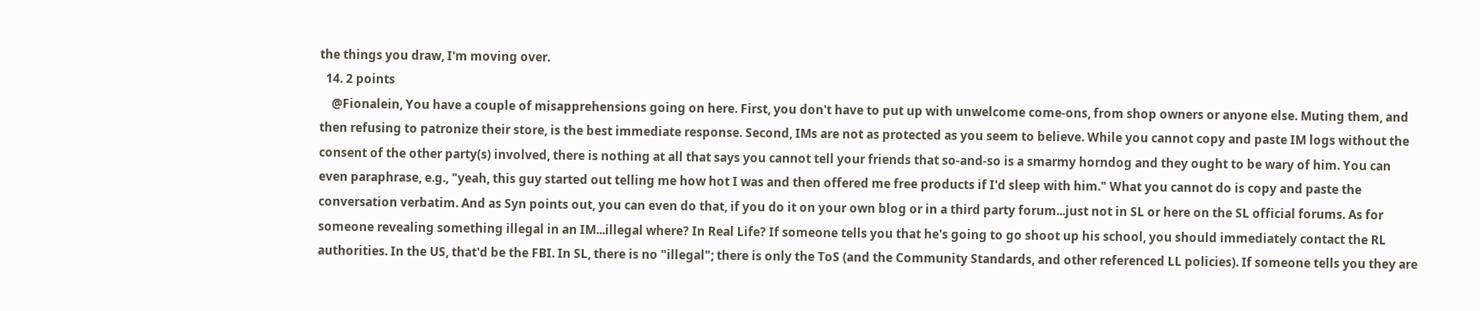the things you draw, I'm moving over.
  14. 2 points
    @Fionalein, You have a couple of misapprehensions going on here. First, you don't have to put up with unwelcome come-ons, from shop owners or anyone else. Muting them, and then refusing to patronize their store, is the best immediate response. Second, IMs are not as protected as you seem to believe. While you cannot copy and paste IM logs without the consent of the other party(s) involved, there is nothing at all that says you cannot tell your friends that so-and-so is a smarmy horndog and they ought to be wary of him. You can even paraphrase, e.g., "yeah, this guy started out telling me how hot I was and then offered me free products if I'd sleep with him." What you cannot do is copy and paste the conversation verbatim. And as Syn points out, you can even do that, if you do it on your own blog or in a third party forum...just not in SL or here on the SL official forums. As for someone revealing something illegal in an IM...illegal where? In Real Life? If someone tells you that he's going to go shoot up his school, you should immediately contact the RL authorities. In the US, that'd be the FBI. In SL, there is no "illegal"; there is only the ToS (and the Community Standards, and other referenced LL policies). If someone tells you they are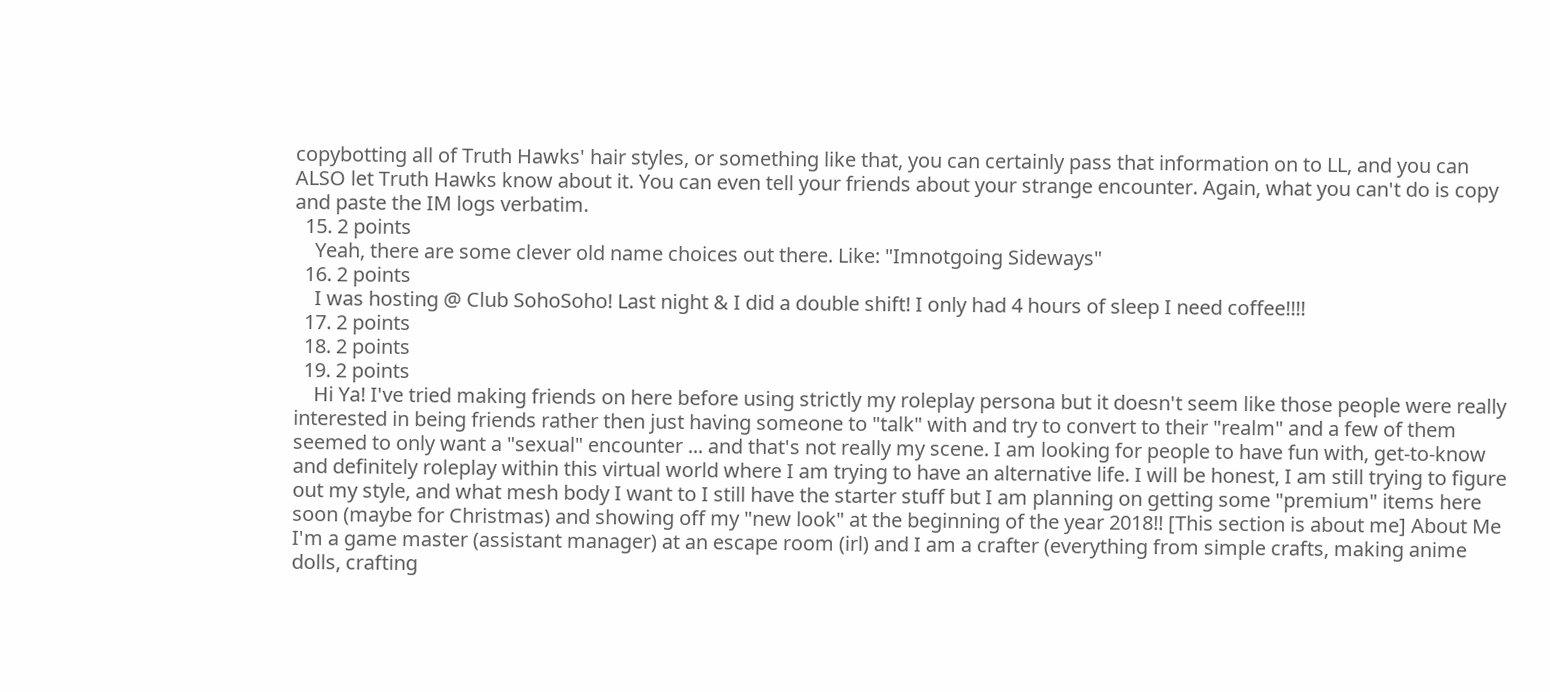copybotting all of Truth Hawks' hair styles, or something like that, you can certainly pass that information on to LL, and you can ALSO let Truth Hawks know about it. You can even tell your friends about your strange encounter. Again, what you can't do is copy and paste the IM logs verbatim.
  15. 2 points
    Yeah, there are some clever old name choices out there. Like: "Imnotgoing Sideways"
  16. 2 points
    I was hosting @ Club SohoSoho! Last night & I did a double shift! I only had 4 hours of sleep I need coffee!!!!
  17. 2 points
  18. 2 points
  19. 2 points
    Hi Ya! I've tried making friends on here before using strictly my roleplay persona but it doesn't seem like those people were really interested in being friends rather then just having someone to "talk" with and try to convert to their "realm" and a few of them seemed to only want a "sexual" encounter ... and that's not really my scene. I am looking for people to have fun with, get-to-know and definitely roleplay within this virtual world where I am trying to have an alternative life. I will be honest, I am still trying to figure out my style, and what mesh body I want to I still have the starter stuff but I am planning on getting some "premium" items here soon (maybe for Christmas) and showing off my "new look" at the beginning of the year 2018!! [This section is about me] About Me I'm a game master (assistant manager) at an escape room (irl) and I am a crafter (everything from simple crafts, making anime dolls, crafting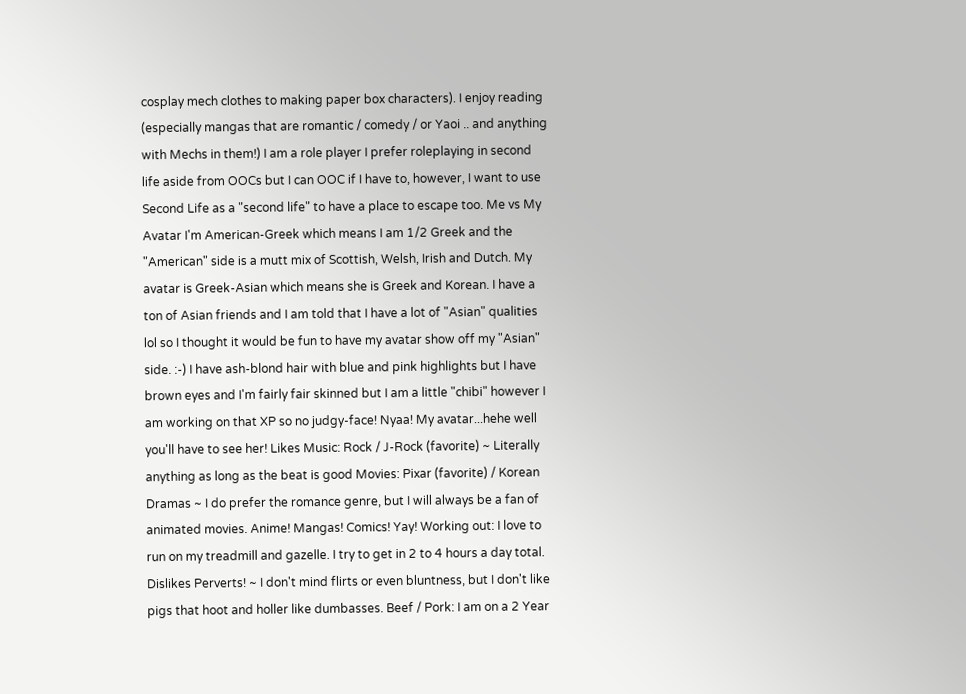cosplay mech clothes to making paper box characters). I enjoy reading (especially mangas that are romantic / comedy / or Yaoi .. and anything with Mechs in them!) I am a role player I prefer roleplaying in second life aside from OOCs but I can OOC if I have to, however, I want to use Second Life as a "second life" to have a place to escape too. Me vs My Avatar I'm American-Greek which means I am 1/2 Greek and the "American" side is a mutt mix of Scottish, Welsh, Irish and Dutch. My avatar is Greek-Asian which means she is Greek and Korean. I have a ton of Asian friends and I am told that I have a lot of "Asian" qualities lol so I thought it would be fun to have my avatar show off my "Asian" side. :-) I have ash-blond hair with blue and pink highlights but I have brown eyes and I'm fairly fair skinned but I am a little "chibi" however I am working on that XP so no judgy-face! Nyaa! My avatar...hehe well you'll have to see her! Likes Music: Rock / J-Rock (favorite) ~ Literally anything as long as the beat is good Movies: Pixar (favorite) / Korean Dramas ~ I do prefer the romance genre, but I will always be a fan of animated movies. Anime! Mangas! Comics! Yay! Working out: I love to run on my treadmill and gazelle. I try to get in 2 to 4 hours a day total. Dislikes Perverts! ~ I don't mind flirts or even bluntness, but I don't like pigs that hoot and holler like dumbasses. Beef / Pork: I am on a 2 Year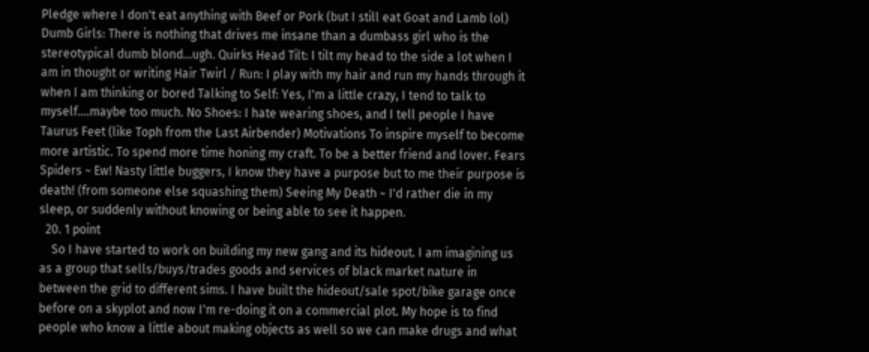Pledge where I don't eat anything with Beef or Pork (but I still eat Goat and Lamb lol) Dumb Girls: There is nothing that drives me insane than a dumbass girl who is the stereotypical dumb blond...ugh. Quirks Head Tilt: I tilt my head to the side a lot when I am in thought or writing Hair Twirl / Run: I play with my hair and run my hands through it when I am thinking or bored Talking to Self: Yes, I'm a little crazy, I tend to talk to myself....maybe too much. No Shoes: I hate wearing shoes, and I tell people I have Taurus Feet (like Toph from the Last Airbender) Motivations To inspire myself to become more artistic. To spend more time honing my craft. To be a better friend and lover. Fears Spiders ~ Ew! Nasty little buggers, I know they have a purpose but to me their purpose is death! (from someone else squashing them) Seeing My Death ~ I'd rather die in my sleep, or suddenly without knowing or being able to see it happen.
  20. 1 point
    So I have started to work on building my new gang and its hideout. I am imagining us as a group that sells/buys/trades goods and services of black market nature in between the grid to different sims. I have built the hideout/sale spot/bike garage once before on a skyplot and now I'm re-doing it on a commercial plot. My hope is to find people who know a little about making objects as well so we can make drugs and what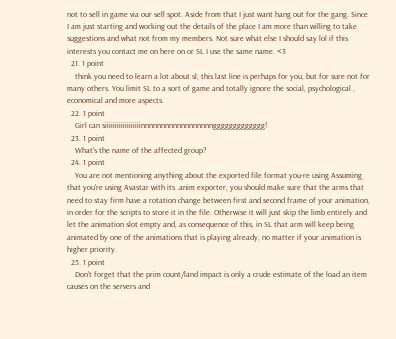not to sell in game via our sell spot. Aside from that I just want hang out for the gang. Since I am just starting and working out the details of the place I am more than willing to take suggestions and what not from my members. Not sure what else I should say lol if this interests you contact me on here on or SL I use the same name. <3
  21. 1 point
    think you need to learn a lot about sl, this last line is perhaps for you, but for sure not for many others. You limit SL to a sort of game and totally ignore the social, psychological , economical and more aspects.
  22. 1 point
    Girl can siiiiiiiiiiiiiiiiiinnnnnnnnnnnnnnnnnnggggggggggggg!
  23. 1 point
    What's the name of the affected group?
  24. 1 point
    You are not mentioning anything about the exported file format you-re using Assuming that you're using Avastar with its .anim exporter, you should make sure that the arms that need to stay firm have a rotation change between first and second frame of your animation, in order for the scripts to store it in the file. Otherwise it will just skip the limb entirely and let the animation slot empty and, as consequence of this, in SL that arm will keep being animated by one of the animations that is playing already, no matter if your animation is higher priority.
  25. 1 point
    Don't forget that the prim count/land impact is only a crude estimate of the load an item causes on the servers and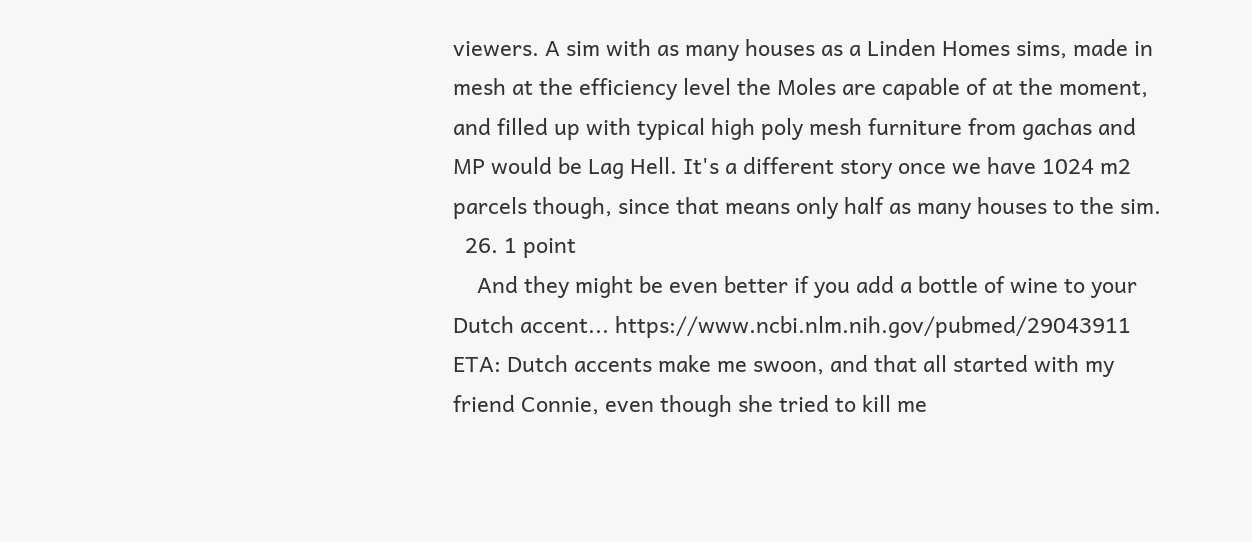viewers. A sim with as many houses as a Linden Homes sims, made in mesh at the efficiency level the Moles are capable of at the moment, and filled up with typical high poly mesh furniture from gachas and MP would be Lag Hell. It's a different story once we have 1024 m2 parcels though, since that means only half as many houses to the sim.
  26. 1 point
    And they might be even better if you add a bottle of wine to your Dutch accent... https://www.ncbi.nlm.nih.gov/pubmed/29043911 ETA: Dutch accents make me swoon, and that all started with my friend Connie, even though she tried to kill me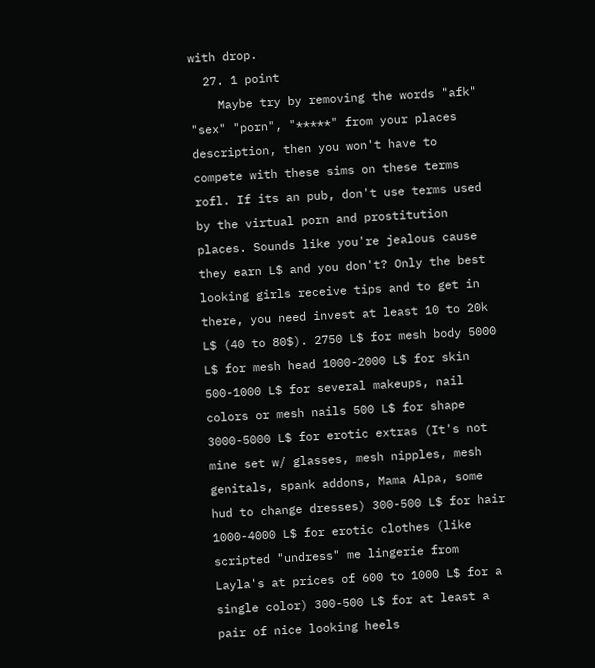with drop.
  27. 1 point
    Maybe try by removing the words "afk" "sex" "porn", "*****" from your places description, then you won't have to compete with these sims on these terms rofl. If its an pub, don't use terms used by the virtual porn and prostitution places. Sounds like you're jealous cause they earn L$ and you don't? Only the best looking girls receive tips and to get in there, you need invest at least 10 to 20k L$ (40 to 80$). 2750 L$ for mesh body 5000 L$ for mesh head 1000-2000 L$ for skin 500-1000 L$ for several makeups, nail colors or mesh nails 500 L$ for shape 3000-5000 L$ for erotic extras (It's not mine set w/ glasses, mesh nipples, mesh genitals, spank addons, Mama Alpa, some hud to change dresses) 300-500 L$ for hair 1000-4000 L$ for erotic clothes (like scripted "undress" me lingerie from Layla's at prices of 600 to 1000 L$ for a single color) 300-500 L$ for at least a pair of nice looking heels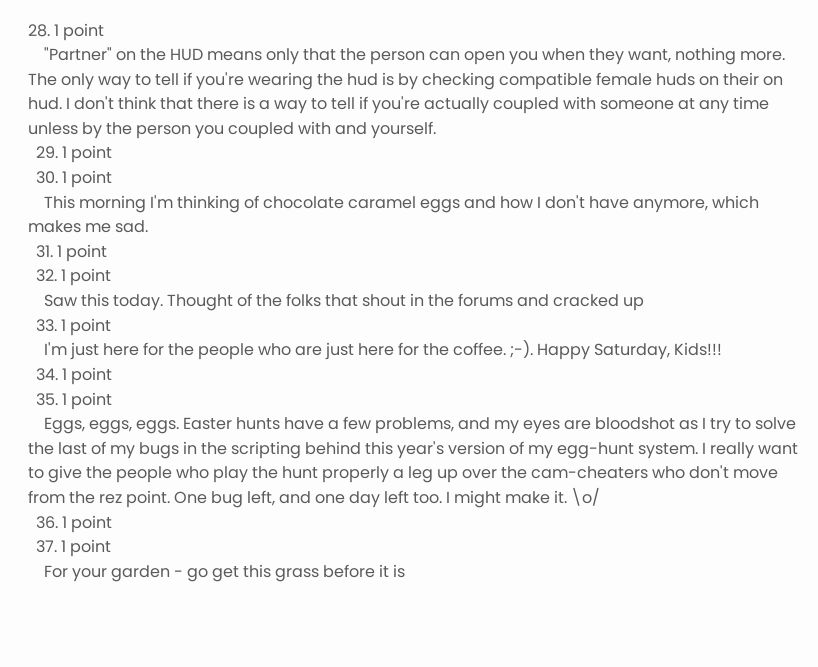28. 1 point
    "Partner" on the HUD means only that the person can open you when they want, nothing more. The only way to tell if you're wearing the hud is by checking compatible female huds on their on hud. I don't think that there is a way to tell if you're actually coupled with someone at any time unless by the person you coupled with and yourself.
  29. 1 point
  30. 1 point
    This morning I'm thinking of chocolate caramel eggs and how I don't have anymore, which makes me sad.
  31. 1 point
  32. 1 point
    Saw this today. Thought of the folks that shout in the forums and cracked up
  33. 1 point
    I'm just here for the people who are just here for the coffee. ;-). Happy Saturday, Kids!!!
  34. 1 point
  35. 1 point
    Eggs, eggs, eggs. Easter hunts have a few problems, and my eyes are bloodshot as I try to solve the last of my bugs in the scripting behind this year's version of my egg-hunt system. I really want to give the people who play the hunt properly a leg up over the cam-cheaters who don't move from the rez point. One bug left, and one day left too. I might make it. \o/
  36. 1 point
  37. 1 point
    For your garden - go get this grass before it is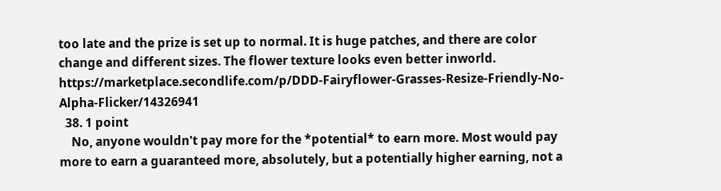too late and the prize is set up to normal. It is huge patches, and there are color change and different sizes. The flower texture looks even better inworld. https://marketplace.secondlife.com/p/DDD-Fairyflower-Grasses-Resize-Friendly-No-Alpha-Flicker/14326941
  38. 1 point
    No, anyone wouldn't pay more for the *potential* to earn more. Most would pay more to earn a guaranteed more, absolutely, but a potentially higher earning, not a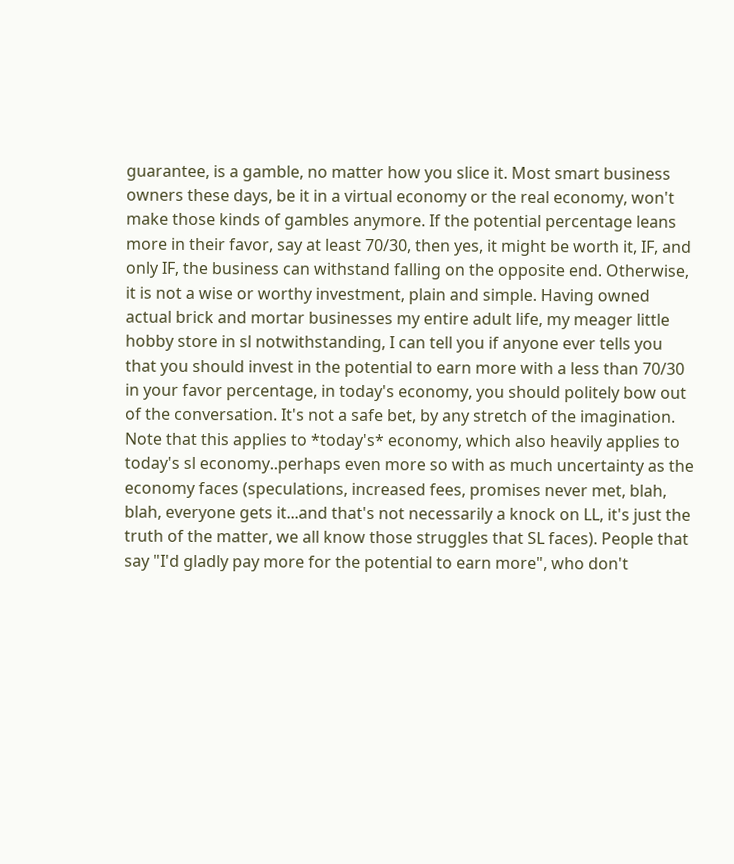guarantee, is a gamble, no matter how you slice it. Most smart business owners these days, be it in a virtual economy or the real economy, won't make those kinds of gambles anymore. If the potential percentage leans more in their favor, say at least 70/30, then yes, it might be worth it, IF, and only IF, the business can withstand falling on the opposite end. Otherwise, it is not a wise or worthy investment, plain and simple. Having owned actual brick and mortar businesses my entire adult life, my meager little hobby store in sl notwithstanding, I can tell you if anyone ever tells you that you should invest in the potential to earn more with a less than 70/30 in your favor percentage, in today's economy, you should politely bow out of the conversation. It's not a safe bet, by any stretch of the imagination. Note that this applies to *today's* economy, which also heavily applies to today's sl economy..perhaps even more so with as much uncertainty as the economy faces (speculations, increased fees, promises never met, blah, blah, everyone gets it...and that's not necessarily a knock on LL, it's just the truth of the matter, we all know those struggles that SL faces). People that say "I'd gladly pay more for the potential to earn more", who don't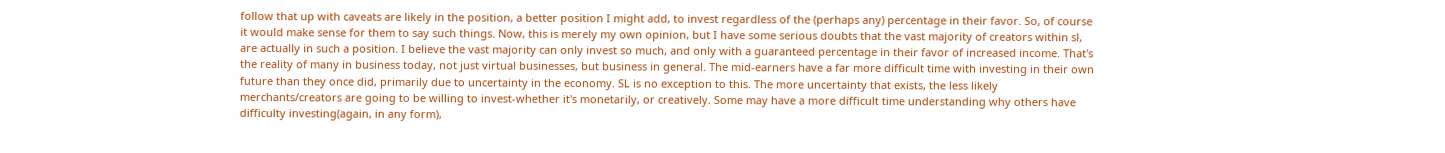follow that up with caveats are likely in the position, a better position I might add, to invest regardless of the (perhaps any) percentage in their favor. So, of course it would make sense for them to say such things. Now, this is merely my own opinion, but I have some serious doubts that the vast majority of creators within sl, are actually in such a position. I believe the vast majority can only invest so much, and only with a guaranteed percentage in their favor of increased income. That's the reality of many in business today, not just virtual businesses, but business in general. The mid-earners have a far more difficult time with investing in their own future than they once did, primarily due to uncertainty in the economy. SL is no exception to this. The more uncertainty that exists, the less likely merchants/creators are going to be willing to invest-whether it's monetarily, or creatively. Some may have a more difficult time understanding why others have difficulty investing(again, in any form),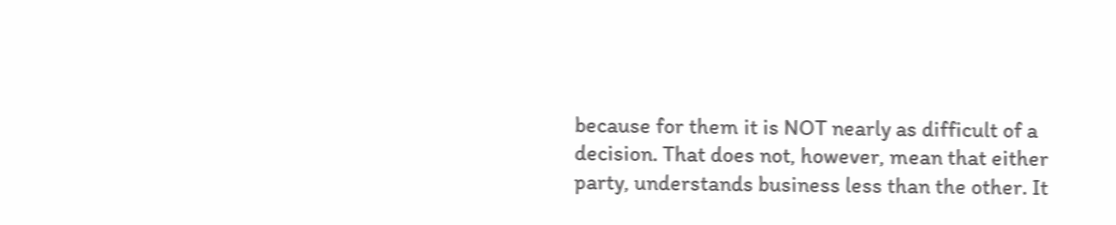because for them it is NOT nearly as difficult of a decision. That does not, however, mean that either party, understands business less than the other. It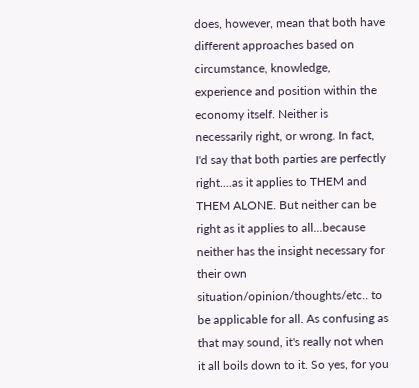does, however, mean that both have different approaches based on circumstance, knowledge, experience and position within the economy itself. Neither is necessarily right, or wrong. In fact, I'd say that both parties are perfectly right....as it applies to THEM and THEM ALONE. But neither can be right as it applies to all...because neither has the insight necessary for their own situation/opinion/thoughts/etc.. to be applicable for all. As confusing as that may sound, it's really not when it all boils down to it. So yes, for you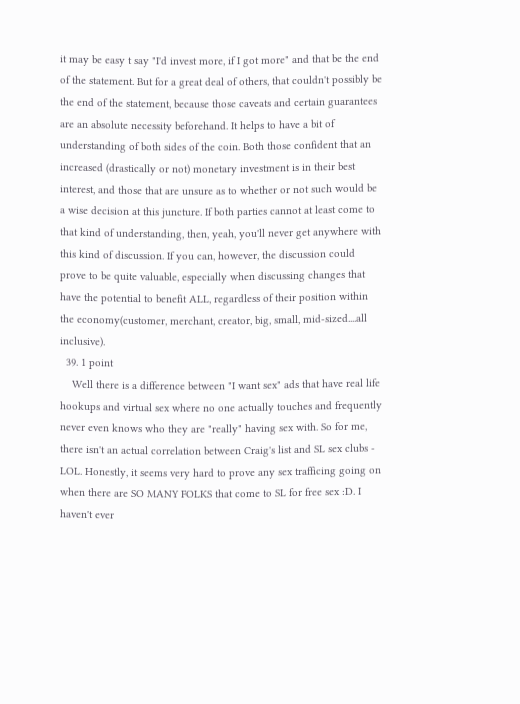it may be easy t say "I'd invest more, if I got more" and that be the end of the statement. But for a great deal of others, that couldn't possibly be the end of the statement, because those caveats and certain guarantees are an absolute necessity beforehand. It helps to have a bit of understanding of both sides of the coin. Both those confident that an increased (drastically or not) monetary investment is in their best interest, and those that are unsure as to whether or not such would be a wise decision at this juncture. If both parties cannot at least come to that kind of understanding, then, yeah, you'll never get anywhere with this kind of discussion. If you can, however, the discussion could prove to be quite valuable, especially when discussing changes that have the potential to benefit ALL, regardless of their position within the economy(customer, merchant, creator, big, small, mid-sized....all inclusive).
  39. 1 point
    Well there is a difference between "I want sex" ads that have real life hookups and virtual sex where no one actually touches and frequently never even knows who they are "really" having sex with. So for me, there isn't an actual correlation between Craig's list and SL sex clubs - LOL. Honestly, it seems very hard to prove any sex trafficing going on when there are SO MANY FOLKS that come to SL for free sex :D. I haven't ever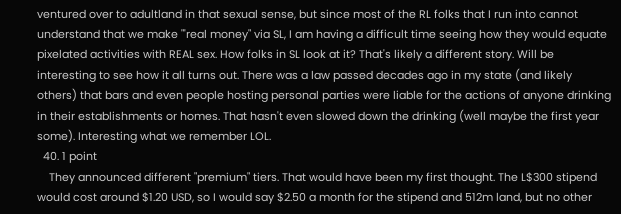ventured over to adultland in that sexual sense, but since most of the RL folks that I run into cannot understand that we make "'real money" via SL, I am having a difficult time seeing how they would equate pixelated activities with REAL sex. How folks in SL look at it? That's likely a different story. Will be interesting to see how it all turns out. There was a law passed decades ago in my state (and likely others) that bars and even people hosting personal parties were liable for the actions of anyone drinking in their establishments or homes. That hasn't even slowed down the drinking (well maybe the first year some). Interesting what we remember LOL.
  40. 1 point
    They announced different "premium" tiers. That would have been my first thought. The L$300 stipend would cost around $1.20 USD, so I would say $2.50 a month for the stipend and 512m land, but no other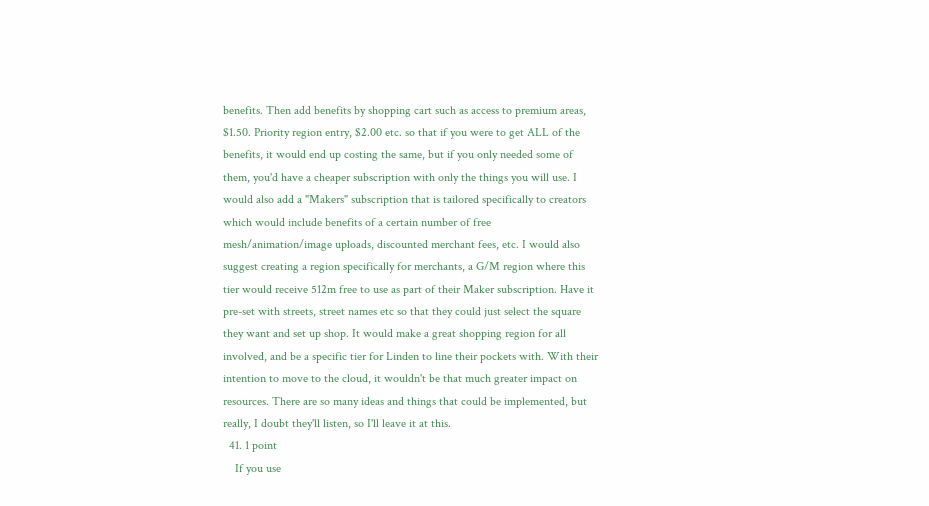benefits. Then add benefits by shopping cart such as access to premium areas, $1.50. Priority region entry, $2.00 etc. so that if you were to get ALL of the benefits, it would end up costing the same, but if you only needed some of them, you'd have a cheaper subscription with only the things you will use. I would also add a "Makers" subscription that is tailored specifically to creators which would include benefits of a certain number of free mesh/animation/image uploads, discounted merchant fees, etc. I would also suggest creating a region specifically for merchants, a G/M region where this tier would receive 512m free to use as part of their Maker subscription. Have it pre-set with streets, street names etc so that they could just select the square they want and set up shop. It would make a great shopping region for all involved, and be a specific tier for Linden to line their pockets with. With their intention to move to the cloud, it wouldn't be that much greater impact on resources. There are so many ideas and things that could be implemented, but really, I doubt they'll listen, so I'll leave it at this.
  41. 1 point
    If you use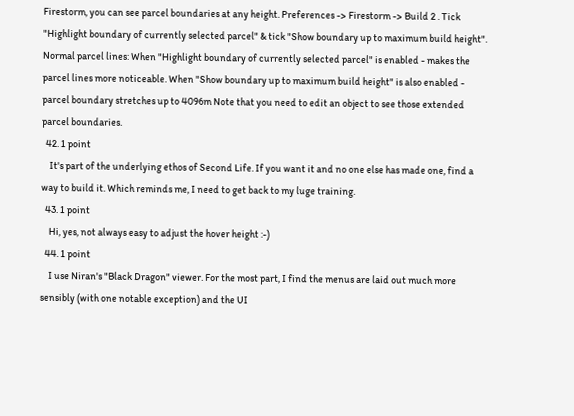Firestorm, you can see parcel boundaries at any height. Preferences -> Firestorm -> Build 2 . Tick "Highlight boundary of currently selected parcel" & tick "Show boundary up to maximum build height". Normal parcel lines: When "Highlight boundary of currently selected parcel" is enabled - makes the parcel lines more noticeable. When "Show boundary up to maximum build height" is also enabled - parcel boundary stretches up to 4096m Note that you need to edit an object to see those extended parcel boundaries.
  42. 1 point
    It's part of the underlying ethos of Second Life. If you want it and no one else has made one, find a way to build it. Which reminds me, I need to get back to my luge training.
  43. 1 point
    Hi, yes, not always easy to adjust the hover height :-)
  44. 1 point
    I use Niran's "Black Dragon" viewer. For the most part, I find the menus are laid out much more sensibly (with one notable exception) and the UI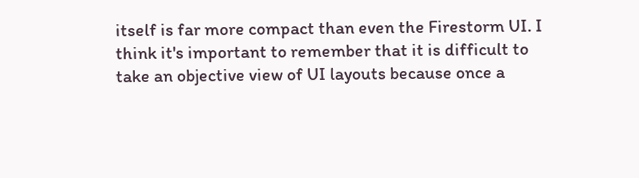itself is far more compact than even the Firestorm UI. I think it's important to remember that it is difficult to take an objective view of UI layouts because once a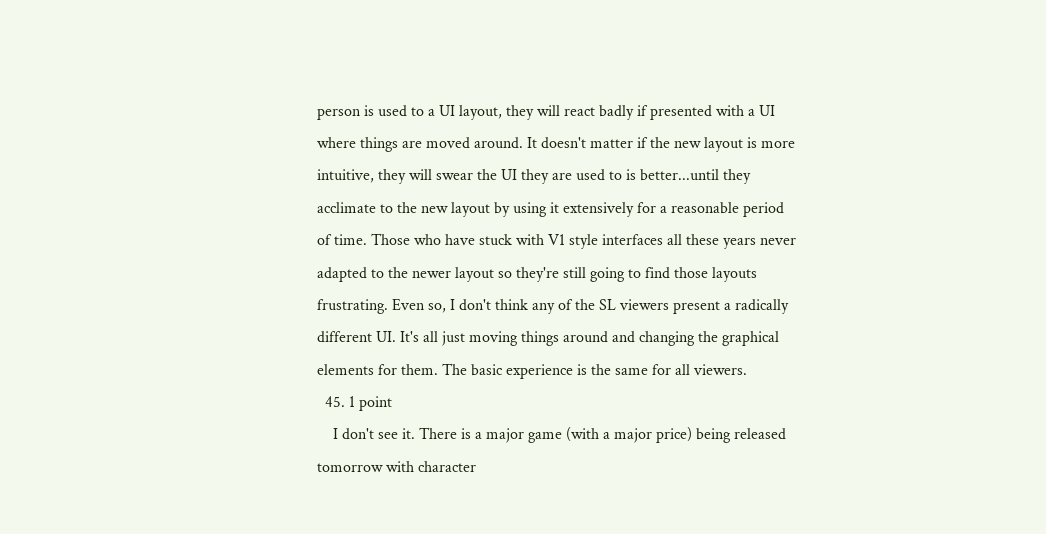person is used to a UI layout, they will react badly if presented with a UI where things are moved around. It doesn't matter if the new layout is more intuitive, they will swear the UI they are used to is better...until they acclimate to the new layout by using it extensively for a reasonable period of time. Those who have stuck with V1 style interfaces all these years never adapted to the newer layout so they're still going to find those layouts frustrating. Even so, I don't think any of the SL viewers present a radically different UI. It's all just moving things around and changing the graphical elements for them. The basic experience is the same for all viewers.
  45. 1 point
    I don't see it. There is a major game (with a major price) being released tomorrow with character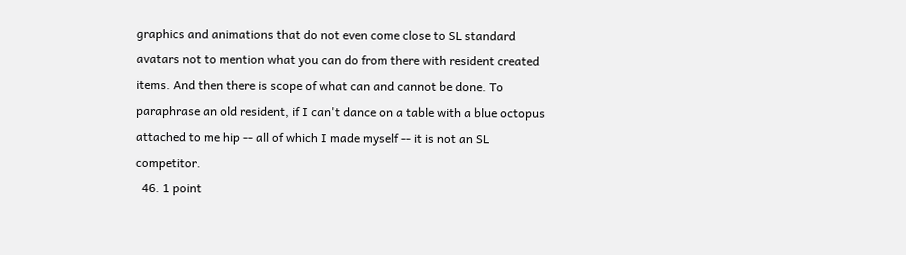graphics and animations that do not even come close to SL standard avatars not to mention what you can do from there with resident created items. And then there is scope of what can and cannot be done. To paraphrase an old resident, if I can't dance on a table with a blue octopus attached to me hip -- all of which I made myself -- it is not an SL competitor.
  46. 1 point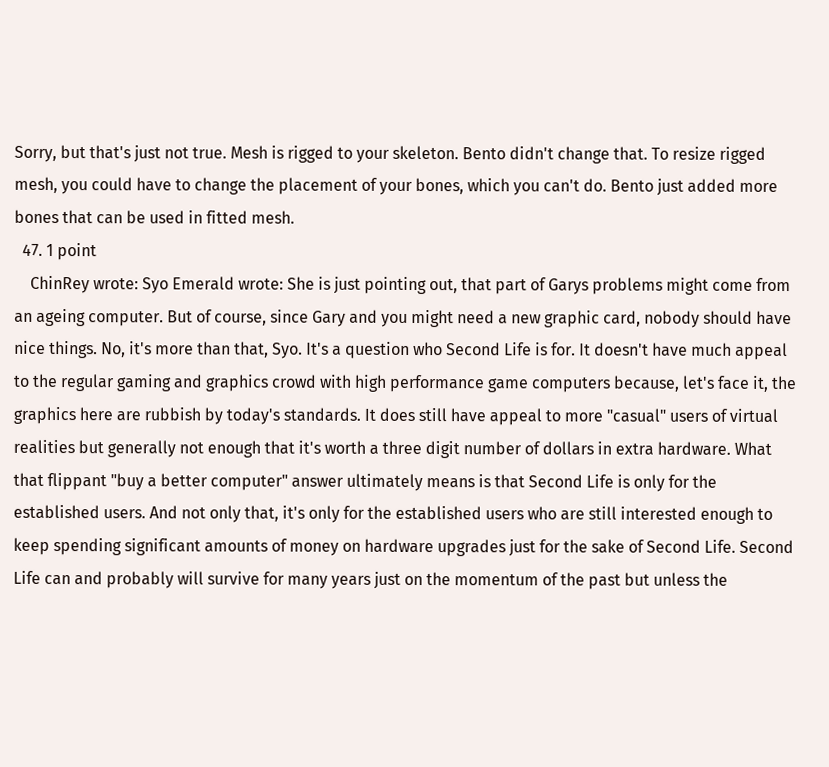Sorry, but that's just not true. Mesh is rigged to your skeleton. Bento didn't change that. To resize rigged mesh, you could have to change the placement of your bones, which you can't do. Bento just added more bones that can be used in fitted mesh.
  47. 1 point
    ChinRey wrote: Syo Emerald wrote: She is just pointing out, that part of Garys problems might come from an ageing computer. But of course, since Gary and you might need a new graphic card, nobody should have nice things. No, it's more than that, Syo. It's a question who Second Life is for. It doesn't have much appeal to the regular gaming and graphics crowd with high performance game computers because, let's face it, the graphics here are rubbish by today's standards. It does still have appeal to more "casual" users of virtual realities but generally not enough that it's worth a three digit number of dollars in extra hardware. What that flippant "buy a better computer" answer ultimately means is that Second Life is only for the established users. And not only that, it's only for the established users who are still interested enough to keep spending significant amounts of money on hardware upgrades just for the sake of Second Life. Second Life can and probably will survive for many years just on the momentum of the past but unless the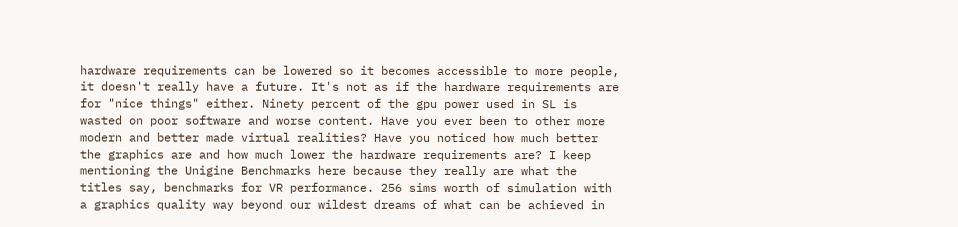hardware requirements can be lowered so it becomes accessible to more people, it doesn't really have a future. It's not as if the hardware requirements are for "nice things" either. Ninety percent of the gpu power used in SL is wasted on poor software and worse content. Have you ever been to other more modern and better made virtual realities? Have you noticed how much better the graphics are and how much lower the hardware requirements are? I keep mentioning the Unigine Benchmarks here because they really are what the titles say, benchmarks for VR performance. 256 sims worth of simulation with a graphics quality way beyond our wildest dreams of what can be achieved in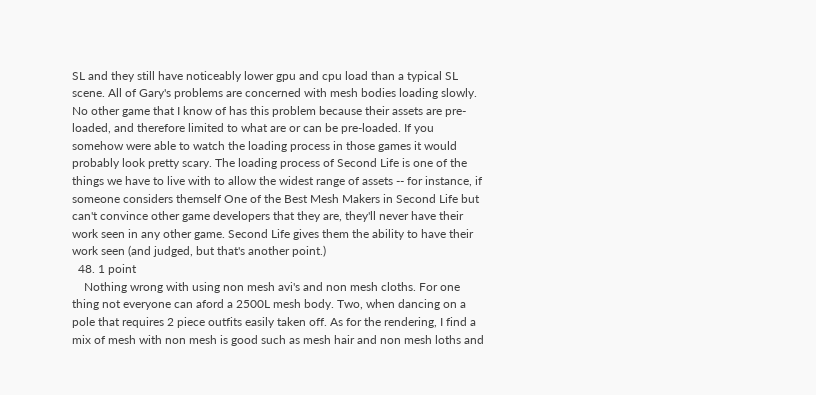SL and they still have noticeably lower gpu and cpu load than a typical SL scene. All of Gary's problems are concerned with mesh bodies loading slowly. No other game that I know of has this problem because their assets are pre-loaded, and therefore limited to what are or can be pre-loaded. If you somehow were able to watch the loading process in those games it would probably look pretty scary. The loading process of Second Life is one of the things we have to live with to allow the widest range of assets -- for instance, if someone considers themself One of the Best Mesh Makers in Second Life but can't convince other game developers that they are, they'll never have their work seen in any other game. Second Life gives them the ability to have their work seen (and judged, but that's another point.)
  48. 1 point
    Nothing wrong with using non mesh avi's and non mesh cloths. For one thing not everyone can aford a 2500L mesh body. Two, when dancing on a pole that requires 2 piece outfits easily taken off. As for the rendering, I find a mix of mesh with non mesh is good such as mesh hair and non mesh loths and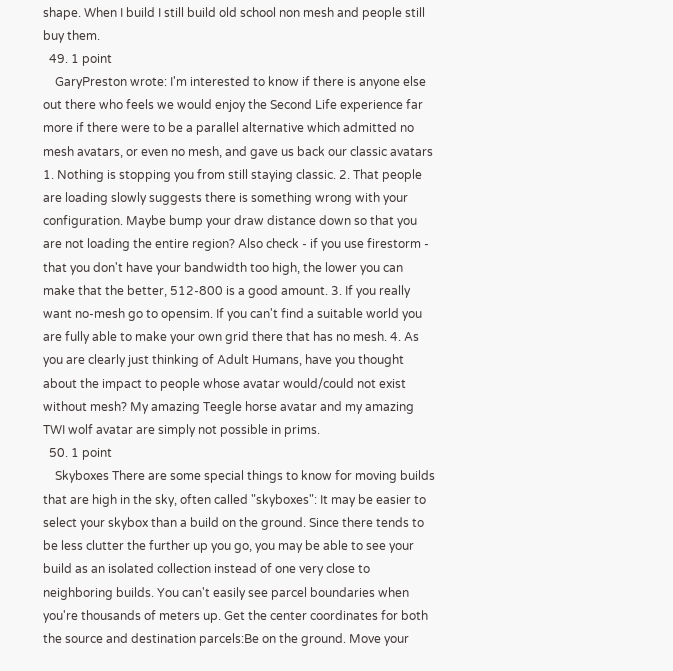shape. When I build I still build old school non mesh and people still buy them.
  49. 1 point
    GaryPreston wrote: I'm interested to know if there is anyone else out there who feels we would enjoy the Second Life experience far more if there were to be a parallel alternative which admitted no mesh avatars, or even no mesh, and gave us back our classic avatars 1. Nothing is stopping you from still staying classic. 2. That people are loading slowly suggests there is something wrong with your configuration. Maybe bump your draw distance down so that you are not loading the entire region? Also check - if you use firestorm - that you don't have your bandwidth too high, the lower you can make that the better, 512-800 is a good amount. 3. If you really want no-mesh go to opensim. If you can't find a suitable world you are fully able to make your own grid there that has no mesh. 4. As you are clearly just thinking of Adult Humans, have you thought about the impact to people whose avatar would/could not exist without mesh? My amazing Teegle horse avatar and my amazing TWI wolf avatar are simply not possible in prims.
  50. 1 point
    Skyboxes There are some special things to know for moving builds that are high in the sky, often called "skyboxes": It may be easier to select your skybox than a build on the ground. Since there tends to be less clutter the further up you go, you may be able to see your build as an isolated collection instead of one very close to neighboring builds. You can't easily see parcel boundaries when you're thousands of meters up. Get the center coordinates for both the source and destination parcels:Be on the ground. Move your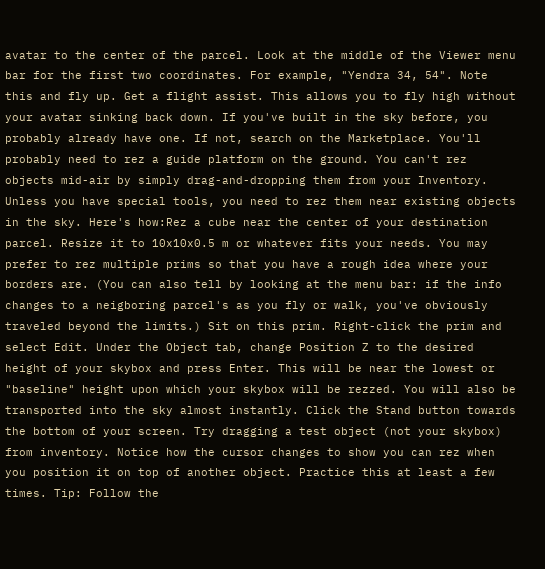avatar to the center of the parcel. Look at the middle of the Viewer menu bar for the first two coordinates. For example, "Yendra 34, 54". Note this and fly up. Get a flight assist. This allows you to fly high without your avatar sinking back down. If you've built in the sky before, you probably already have one. If not, search on the Marketplace. You'll probably need to rez a guide platform on the ground. You can't rez objects mid-air by simply drag-and-dropping them from your Inventory. Unless you have special tools, you need to rez them near existing objects in the sky. Here's how:Rez a cube near the center of your destination parcel. Resize it to 10x10x0.5 m or whatever fits your needs. You may prefer to rez multiple prims so that you have a rough idea where your borders are. (You can also tell by looking at the menu bar: if the info changes to a neigboring parcel's as you fly or walk, you've obviously traveled beyond the limits.) Sit on this prim. Right-click the prim and select Edit. Under the Object tab, change Position Z to the desired height of your skybox and press Enter. This will be near the lowest or "baseline" height upon which your skybox will be rezzed. You will also be transported into the sky almost instantly. Click the Stand button towards the bottom of your screen. Try dragging a test object (not your skybox) from inventory. Notice how the cursor changes to show you can rez when you position it on top of another object. Practice this at least a few times. Tip: Follow the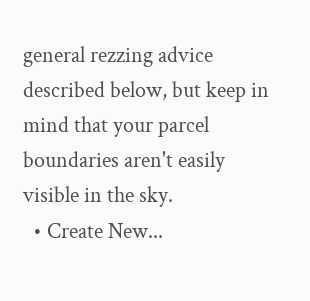general rezzing advice described below, but keep in mind that your parcel boundaries aren't easily visible in the sky.
  • Create New...